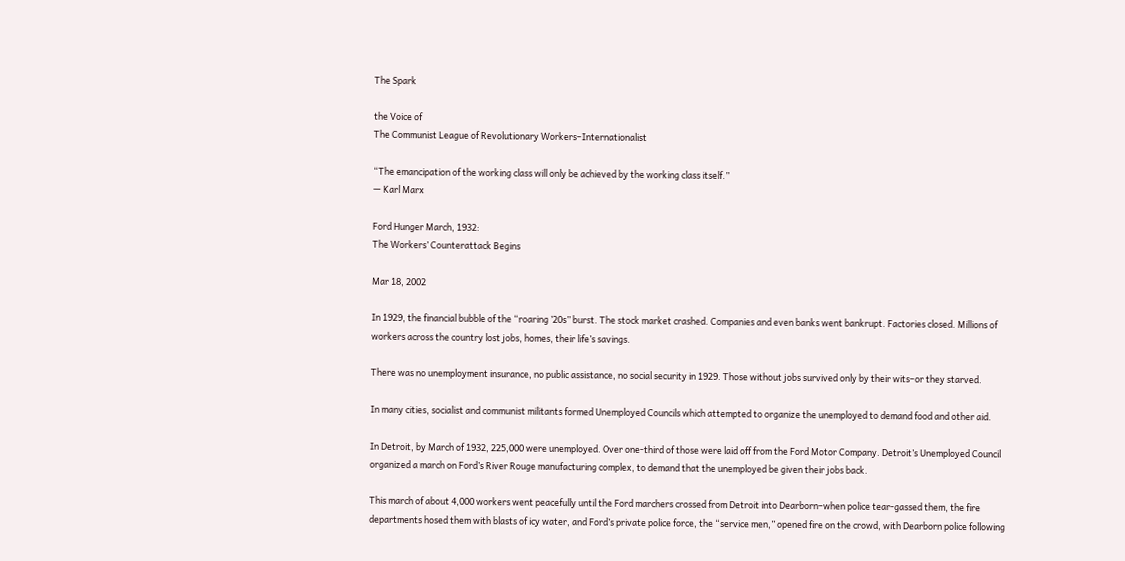The Spark

the Voice of
The Communist League of Revolutionary Workers–Internationalist

“The emancipation of the working class will only be achieved by the working class itself.”
— Karl Marx

Ford Hunger March, 1932:
The Workers’ Counterattack Begins

Mar 18, 2002

In 1929, the financial bubble of the “roaring ’20s” burst. The stock market crashed. Companies and even banks went bankrupt. Factories closed. Millions of workers across the country lost jobs, homes, their life’s savings.

There was no unemployment insurance, no public assistance, no social security in 1929. Those without jobs survived only by their wits–or they starved.

In many cities, socialist and communist militants formed Unemployed Councils which attempted to organize the unemployed to demand food and other aid.

In Detroit, by March of 1932, 225,000 were unemployed. Over one-third of those were laid off from the Ford Motor Company. Detroit’s Unemployed Council organized a march on Ford’s River Rouge manufacturing complex, to demand that the unemployed be given their jobs back.

This march of about 4,000 workers went peacefully until the Ford marchers crossed from Detroit into Dearborn–when police tear-gassed them, the fire departments hosed them with blasts of icy water, and Ford’s private police force, the “service men,” opened fire on the crowd, with Dearborn police following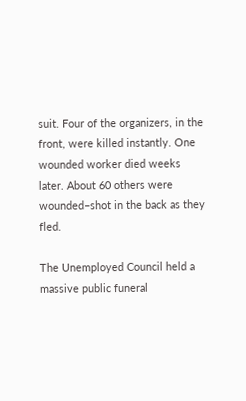suit. Four of the organizers, in the front, were killed instantly. One wounded worker died weeks later. About 60 others were wounded–shot in the back as they fled.

The Unemployed Council held a massive public funeral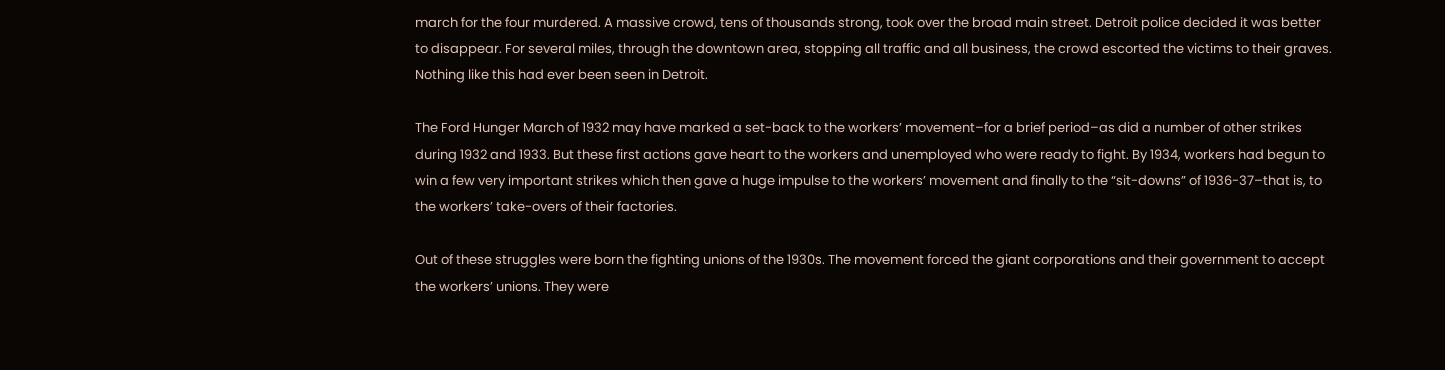march for the four murdered. A massive crowd, tens of thousands strong, took over the broad main street. Detroit police decided it was better to disappear. For several miles, through the downtown area, stopping all traffic and all business, the crowd escorted the victims to their graves. Nothing like this had ever been seen in Detroit.

The Ford Hunger March of 1932 may have marked a set-back to the workers’ movement–for a brief period–as did a number of other strikes during 1932 and 1933. But these first actions gave heart to the workers and unemployed who were ready to fight. By 1934, workers had begun to win a few very important strikes which then gave a huge impulse to the workers’ movement and finally to the “sit-downs” of 1936-37–that is, to the workers’ take-overs of their factories.

Out of these struggles were born the fighting unions of the 1930s. The movement forced the giant corporations and their government to accept the workers’ unions. They were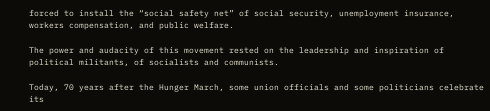forced to install the “social safety net” of social security, unemployment insurance, workers compensation, and public welfare.

The power and audacity of this movement rested on the leadership and inspiration of political militants, of socialists and communists.

Today, 70 years after the Hunger March, some union officials and some politicians celebrate its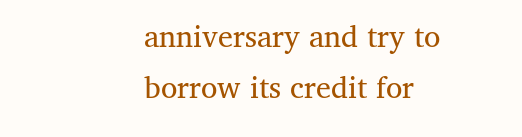anniversary and try to borrow its credit for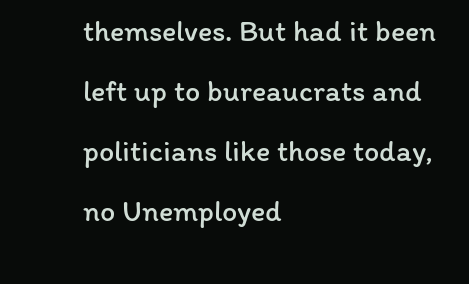themselves. But had it been left up to bureaucrats and politicians like those today, no Unemployed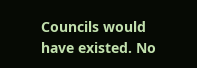Councils would have existed. No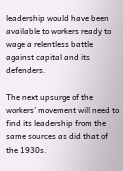leadership would have been available to workers ready to wage a relentless battle against capital and its defenders.

The next upsurge of the workers’ movement will need to find its leadership from the same sources as did that of the 1930s.